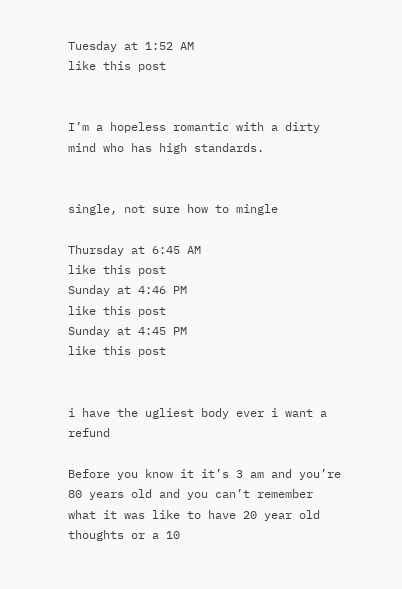Tuesday at 1:52 AM
like this post


I’m a hopeless romantic with a dirty mind who has high standards.


single, not sure how to mingle

Thursday at 6:45 AM
like this post
Sunday at 4:46 PM
like this post
Sunday at 4:45 PM
like this post


i have the ugliest body ever i want a refund

Before you know it it’s 3 am and you’re 80 years old and you can’t remember what it was like to have 20 year old thoughts or a 10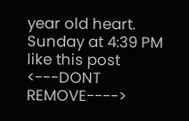year old heart.
Sunday at 4:39 PM
like this post
<---DONT REMOVE---->